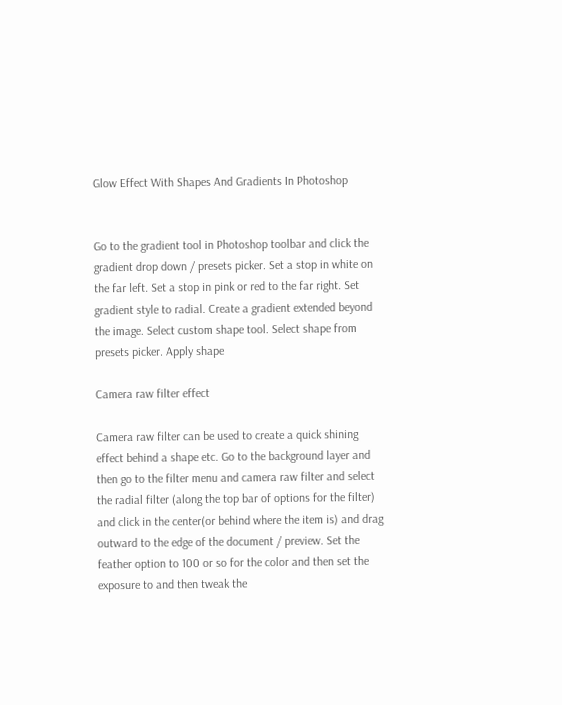Glow Effect With Shapes And Gradients In Photoshop


Go to the gradient tool in Photoshop toolbar and click the gradient drop down / presets picker. Set a stop in white on the far left. Set a stop in pink or red to the far right. Set gradient style to radial. Create a gradient extended beyond the image. Select custom shape tool. Select shape from presets picker. Apply shape

Camera raw filter effect

Camera raw filter can be used to create a quick shining effect behind a shape etc. Go to the background layer and then go to the filter menu and camera raw filter and select the radial filter (along the top bar of options for the filter) and click in the center(or behind where the item is) and drag outward to the edge of the document / preview. Set the feather option to 100 or so for the color and then set the exposure to and then tweak the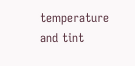temperature and tint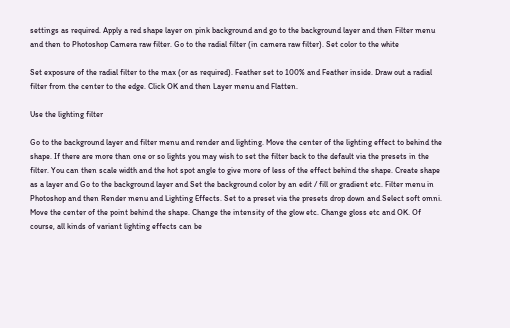settings as required. Apply a red shape layer on pink background and go to the background layer and then Filter menu and then to Photoshop Camera raw filter. Go to the radial filter (in camera raw filter). Set color to the white

Set exposure of the radial filter to the max (or as required). Feather set to 100% and Feather inside. Draw out a radial filter from the center to the edge. Click OK and then Layer menu and Flatten.

Use the lighting filter

Go to the background layer and filter menu and render and lighting. Move the center of the lighting effect to behind the shape. If there are more than one or so lights you may wish to set the filter back to the default via the presets in the filter. You can then scale width and the hot spot angle to give more of less of the effect behind the shape. Create shape as a layer and Go to the background layer and Set the background color by an edit / fill or gradient etc. Filter menu in Photoshop and then Render menu and Lighting Effects. Set to a preset via the presets drop down and Select soft omni. Move the center of the point behind the shape. Change the intensity of the glow etc. Change gloss etc and OK. Of course, all kinds of variant lighting effects can be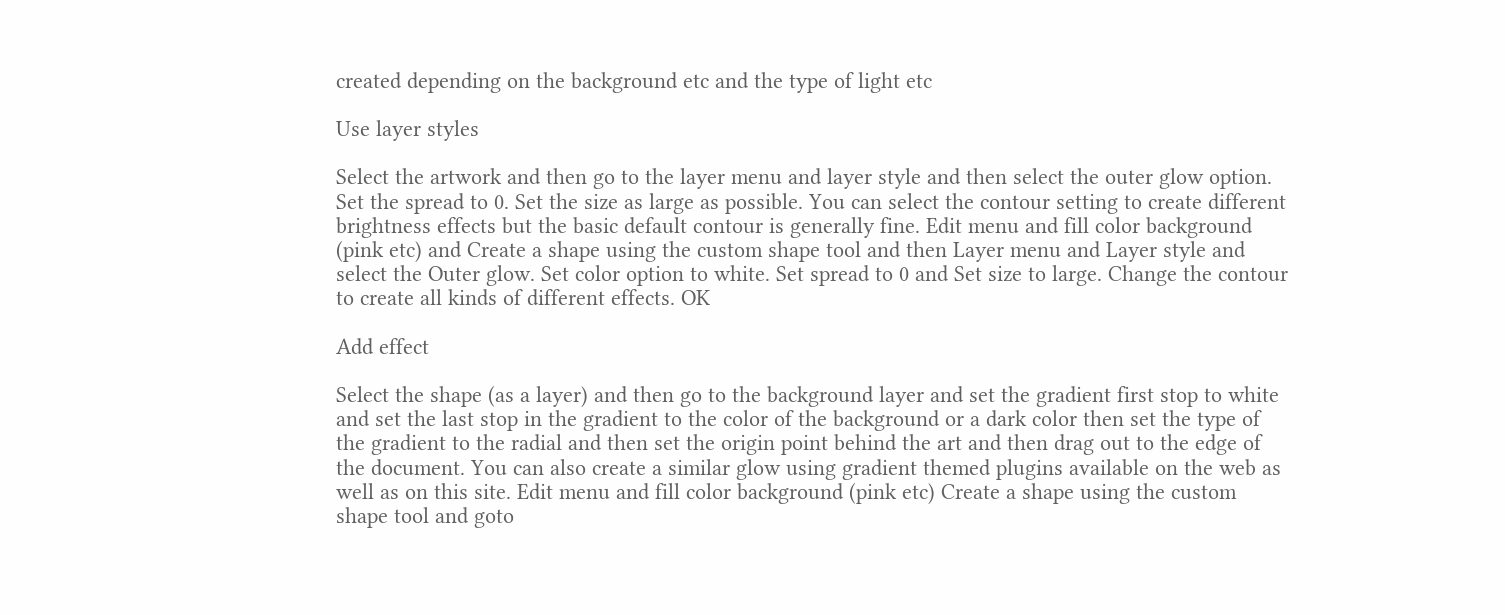created depending on the background etc and the type of light etc

Use layer styles

Select the artwork and then go to the layer menu and layer style and then select the outer glow option. Set the spread to 0. Set the size as large as possible. You can select the contour setting to create different brightness effects but the basic default contour is generally fine. Edit menu and fill color background (pink etc) and Create a shape using the custom shape tool and then Layer menu and Layer style and select the Outer glow. Set color option to white. Set spread to 0 and Set size to large. Change the contour to create all kinds of different effects. OK

Add effect

Select the shape (as a layer) and then go to the background layer and set the gradient first stop to white and set the last stop in the gradient to the color of the background or a dark color then set the type of the gradient to the radial and then set the origin point behind the art and then drag out to the edge of the document. You can also create a similar glow using gradient themed plugins available on the web as well as on this site. Edit menu and fill color background (pink etc) Create a shape using the custom shape tool and goto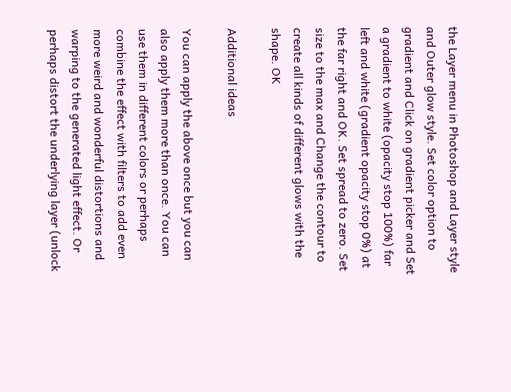the Layer menu in Photoshop and Layer style and Outer glow style. Set color option to gradient and Click on gradient picker and Set a gradient to white (opacity stop 100%) far left and white (gradient opacity stop 0%) at the far right and OK. Set spread to zero. Set size to the max and Change the contour to create all kinds of different glows with the shape. OK

Additional ideas

You can apply the above once but you can also apply them more than once. You can use them in different colors or perhaps combine the effect with filters to add even more weird and wonderful distortions and warping to the generated light effect. Or perhaps distort the underlying layer (unlock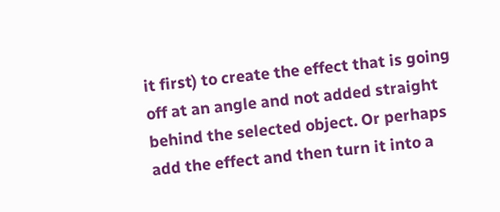it first) to create the effect that is going off at an angle and not added straight behind the selected object. Or perhaps add the effect and then turn it into a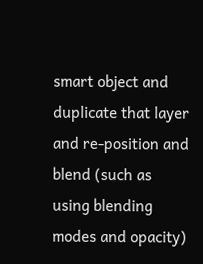smart object and duplicate that layer and re-position and blend (such as using blending modes and opacity)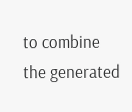to combine the generated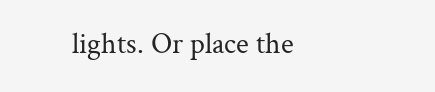lights. Or place the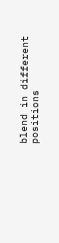blend in different positions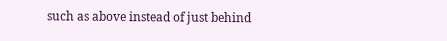such as above instead of just behind